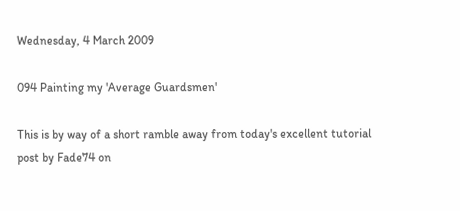Wednesday, 4 March 2009

094 Painting my 'Average Guardsmen'

This is by way of a short ramble away from today's excellent tutorial post by Fade74 on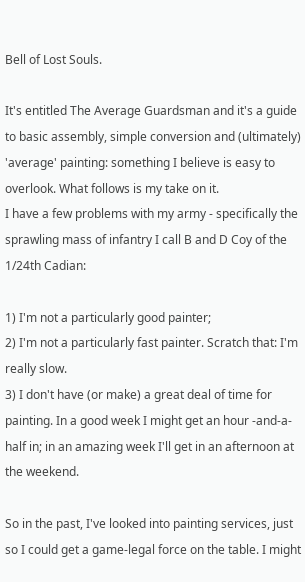Bell of Lost Souls.

It's entitled The Average Guardsman and it's a guide to basic assembly, simple conversion and (ultimately) 'average' painting: something I believe is easy to overlook. What follows is my take on it.
I have a few problems with my army - specifically the sprawling mass of infantry I call B and D Coy of the 1/24th Cadian:

1) I'm not a particularly good painter;
2) I'm not a particularly fast painter. Scratch that: I'm really slow.
3) I don't have (or make) a great deal of time for painting. In a good week I might get an hour -and-a-half in; in an amazing week I'll get in an afternoon at the weekend.

So in the past, I've looked into painting services, just so I could get a game-legal force on the table. I might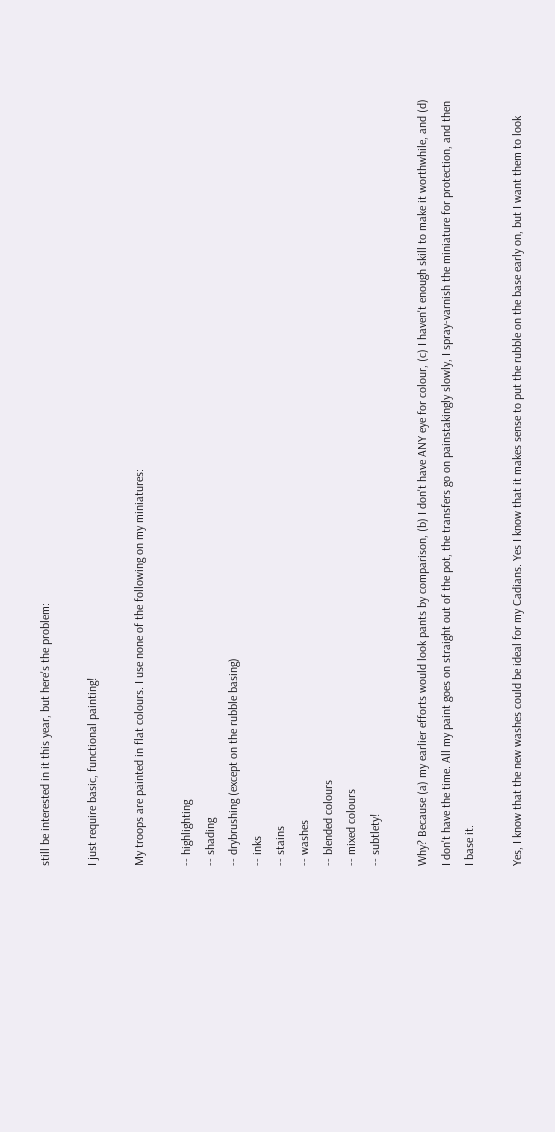still be interested in it this year, but here's the problem:

I just require basic, functional painting!

My troops are painted in flat colours. I use none of the following on my miniatures:

-- highlighting
-- shading
-- drybrushing (except on the rubble basing)
-- inks
-- stains
-- washes
-- blended colours
-- mixed colours
-- subtlety!

Why? Because (a) my earlier efforts would look pants by comparison, (b) I don't have ANY eye for colour, (c) I haven't enough skill to make it worthwhile, and (d) I don't have the time. All my paint goes on straight out of the pot, the transfers go on painstakingly slowly, I spray-varnish the miniature for protection, and then I base it.

Yes, I know that the new washes could be ideal for my Cadians. Yes I know that it makes sense to put the rubble on the base early on, but I want them to look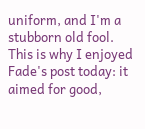uniform, and I'm a stubborn old fool. This is why I enjoyed Fade's post today: it aimed for good,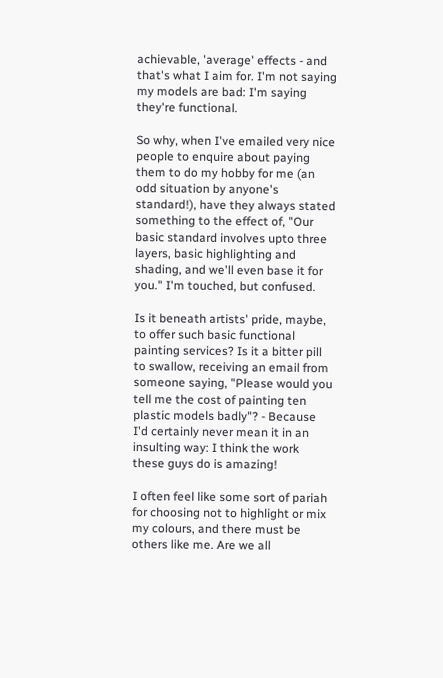achievable, 'average' effects - and that's what I aim for. I'm not saying my models are bad: I'm saying they're functional.

So why, when I've emailed very nice people to enquire about paying them to do my hobby for me (an odd situation by anyone's standard!), have they always stated something to the effect of, "Our basic standard involves upto three layers, basic highlighting and shading, and we'll even base it for you." I'm touched, but confused.

Is it beneath artists' pride, maybe, to offer such basic functional painting services? Is it a bitter pill to swallow, receiving an email from someone saying, "Please would you tell me the cost of painting ten plastic models badly"? - Because I'd certainly never mean it in an insulting way: I think the work these guys do is amazing!

I often feel like some sort of pariah for choosing not to highlight or mix my colours, and there must be others like me. Are we all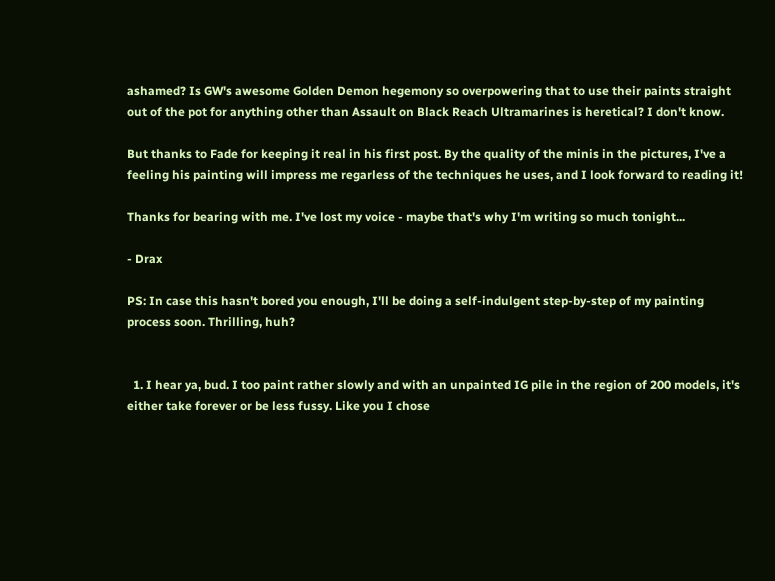ashamed? Is GW's awesome Golden Demon hegemony so overpowering that to use their paints straight out of the pot for anything other than Assault on Black Reach Ultramarines is heretical? I don't know.

But thanks to Fade for keeping it real in his first post. By the quality of the minis in the pictures, I've a feeling his painting will impress me regarless of the techniques he uses, and I look forward to reading it!

Thanks for bearing with me. I've lost my voice - maybe that's why I'm writing so much tonight...

- Drax

PS: In case this hasn't bored you enough, I'll be doing a self-indulgent step-by-step of my painting process soon. Thrilling, huh?


  1. I hear ya, bud. I too paint rather slowly and with an unpainted IG pile in the region of 200 models, it's either take forever or be less fussy. Like you I chose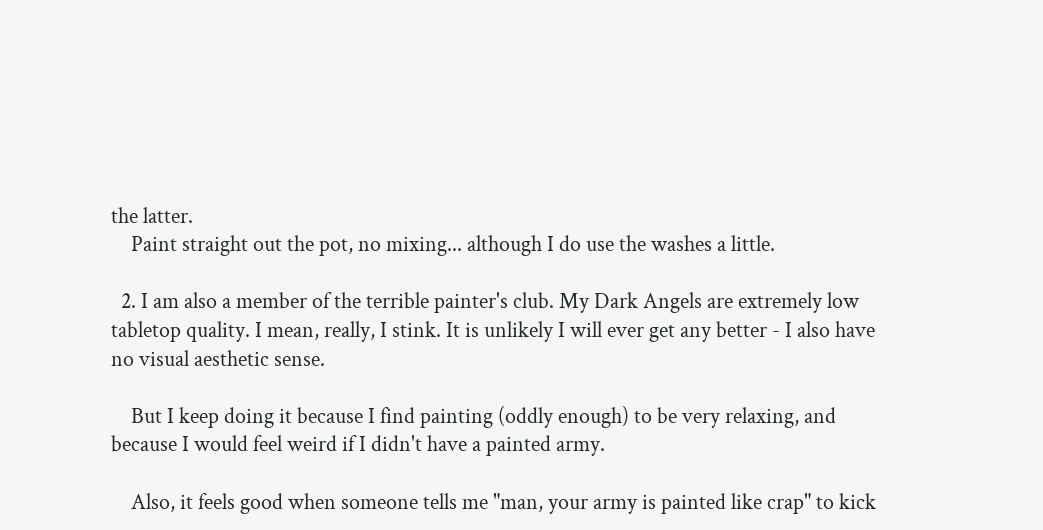the latter.
    Paint straight out the pot, no mixing... although I do use the washes a little.

  2. I am also a member of the terrible painter's club. My Dark Angels are extremely low tabletop quality. I mean, really, I stink. It is unlikely I will ever get any better - I also have no visual aesthetic sense.

    But I keep doing it because I find painting (oddly enough) to be very relaxing, and because I would feel weird if I didn't have a painted army.

    Also, it feels good when someone tells me "man, your army is painted like crap" to kick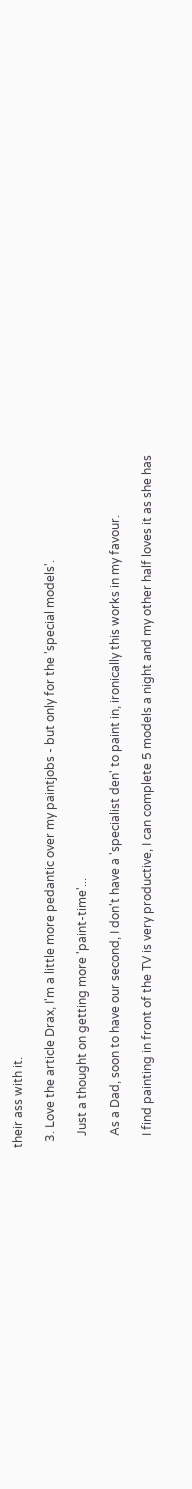their ass with it.

  3. Love the article Drax, I'm a little more pedantic over my paintjobs - but only for the 'special models'.

    Just a thought on getting more 'paint-time'...

    As a Dad, soon to have our second, I don't have a 'specialist den' to paint in, ironically this works in my favour.

    I find painting in front of the TV is very productive, I can complete 5 models a night and my other half loves it as she has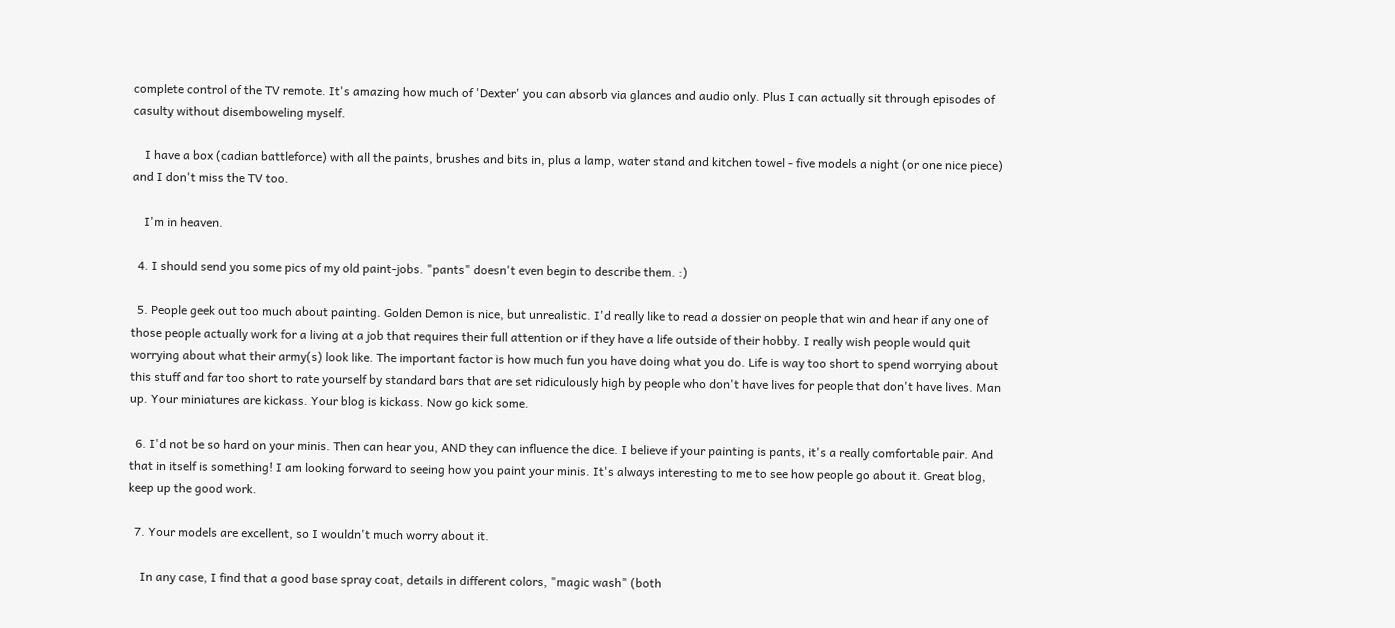complete control of the TV remote. It's amazing how much of 'Dexter' you can absorb via glances and audio only. Plus I can actually sit through episodes of casulty without disemboweling myself.

    I have a box (cadian battleforce) with all the paints, brushes and bits in, plus a lamp, water stand and kitchen towel - five models a night (or one nice piece) and I don't miss the TV too.

    I'm in heaven.

  4. I should send you some pics of my old paint-jobs. "pants" doesn't even begin to describe them. :)

  5. People geek out too much about painting. Golden Demon is nice, but unrealistic. I'd really like to read a dossier on people that win and hear if any one of those people actually work for a living at a job that requires their full attention or if they have a life outside of their hobby. I really wish people would quit worrying about what their army(s) look like. The important factor is how much fun you have doing what you do. Life is way too short to spend worrying about this stuff and far too short to rate yourself by standard bars that are set ridiculously high by people who don't have lives for people that don't have lives. Man up. Your miniatures are kickass. Your blog is kickass. Now go kick some.

  6. I'd not be so hard on your minis. Then can hear you, AND they can influence the dice. I believe if your painting is pants, it's a really comfortable pair. And that in itself is something! I am looking forward to seeing how you paint your minis. It's always interesting to me to see how people go about it. Great blog, keep up the good work.

  7. Your models are excellent, so I wouldn't much worry about it.

    In any case, I find that a good base spray coat, details in different colors, "magic wash" (both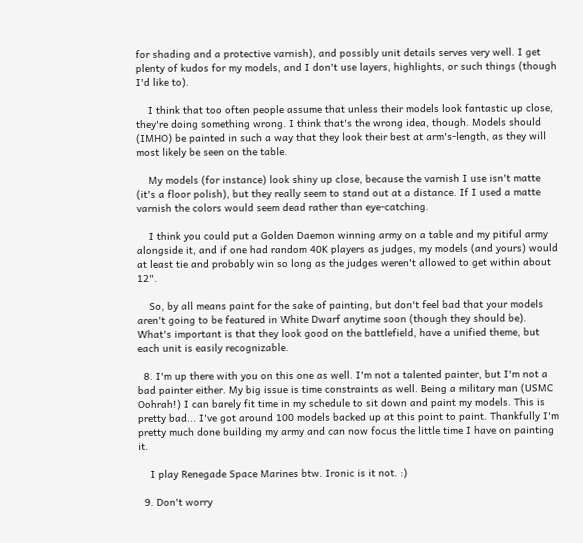for shading and a protective varnish), and possibly unit details serves very well. I get plenty of kudos for my models, and I don't use layers, highlights, or such things (though I'd like to).

    I think that too often people assume that unless their models look fantastic up close, they're doing something wrong. I think that's the wrong idea, though. Models should (IMHO) be painted in such a way that they look their best at arm's-length, as they will most likely be seen on the table.

    My models (for instance) look shiny up close, because the varnish I use isn't matte (it's a floor polish), but they really seem to stand out at a distance. If I used a matte varnish the colors would seem dead rather than eye-catching.

    I think you could put a Golden Daemon winning army on a table and my pitiful army alongside it, and if one had random 40K players as judges, my models (and yours) would at least tie and probably win so long as the judges weren't allowed to get within about 12".

    So, by all means paint for the sake of painting, but don't feel bad that your models aren't going to be featured in White Dwarf anytime soon (though they should be). What's important is that they look good on the battlefield, have a unified theme, but each unit is easily recognizable.

  8. I'm up there with you on this one as well. I'm not a talented painter, but I'm not a bad painter either. My big issue is time constraints as well. Being a military man (USMC Oohrah!) I can barely fit time in my schedule to sit down and paint my models. This is pretty bad... I've got around 100 models backed up at this point to paint. Thankfully I'm pretty much done building my army and can now focus the little time I have on painting it.

    I play Renegade Space Marines btw. Ironic is it not. :)

  9. Don't worry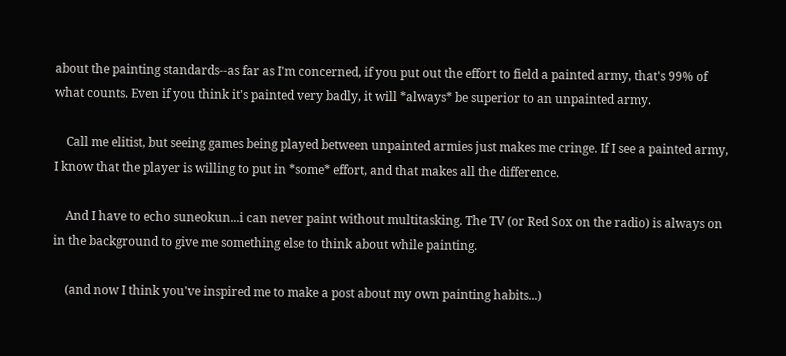about the painting standards--as far as I'm concerned, if you put out the effort to field a painted army, that's 99% of what counts. Even if you think it's painted very badly, it will *always* be superior to an unpainted army.

    Call me elitist, but seeing games being played between unpainted armies just makes me cringe. If I see a painted army, I know that the player is willing to put in *some* effort, and that makes all the difference.

    And I have to echo suneokun...i can never paint without multitasking. The TV (or Red Sox on the radio) is always on in the background to give me something else to think about while painting.

    (and now I think you've inspired me to make a post about my own painting habits...)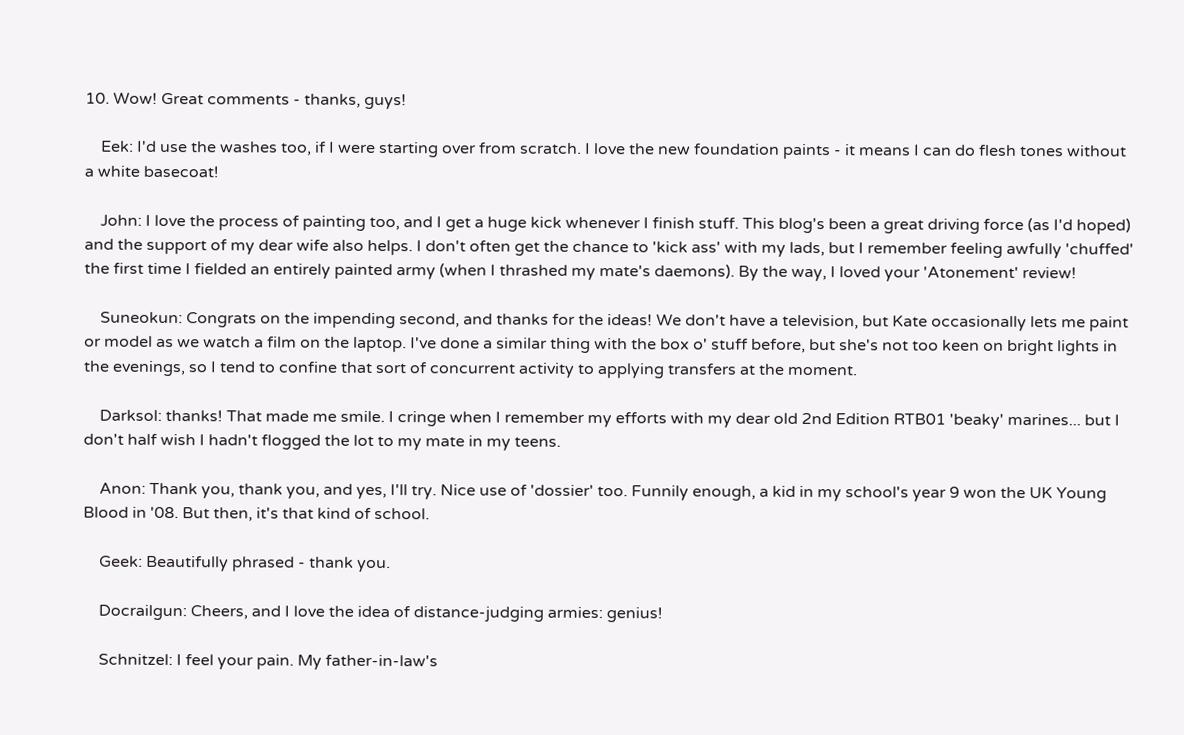10. Wow! Great comments - thanks, guys!

    Eek: I'd use the washes too, if I were starting over from scratch. I love the new foundation paints - it means I can do flesh tones without a white basecoat!

    John: I love the process of painting too, and I get a huge kick whenever I finish stuff. This blog's been a great driving force (as I'd hoped) and the support of my dear wife also helps. I don't often get the chance to 'kick ass' with my lads, but I remember feeling awfully 'chuffed' the first time I fielded an entirely painted army (when I thrashed my mate's daemons). By the way, I loved your 'Atonement' review!

    Suneokun: Congrats on the impending second, and thanks for the ideas! We don't have a television, but Kate occasionally lets me paint or model as we watch a film on the laptop. I've done a similar thing with the box o' stuff before, but she's not too keen on bright lights in the evenings, so I tend to confine that sort of concurrent activity to applying transfers at the moment.

    Darksol: thanks! That made me smile. I cringe when I remember my efforts with my dear old 2nd Edition RTB01 'beaky' marines... but I don't half wish I hadn't flogged the lot to my mate in my teens.

    Anon: Thank you, thank you, and yes, I'll try. Nice use of 'dossier' too. Funnily enough, a kid in my school's year 9 won the UK Young Blood in '08. But then, it's that kind of school.

    Geek: Beautifully phrased - thank you.

    Docrailgun: Cheers, and I love the idea of distance-judging armies: genius!

    Schnitzel: I feel your pain. My father-in-law's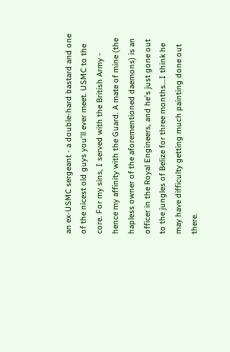an ex-USMC sergeant - a double-hard bastard and one of the nicest old guys you'll ever meet. USMC to the core. For my sins, I served with the British Army - hence my affinity with the Guard. A mate of mine (the hapless owner of the aforementioned daemons) is an officer in the Royal Engineers, and he's just gone out to the jungles of Belize for three months...I think he may have difficulty getting much painting done out there.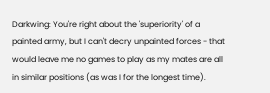Darkwing: You're right about the 'superiority' of a painted army, but I can't decry unpainted forces - that would leave me no games to play as my mates are all in similar positions (as was I for the longest time).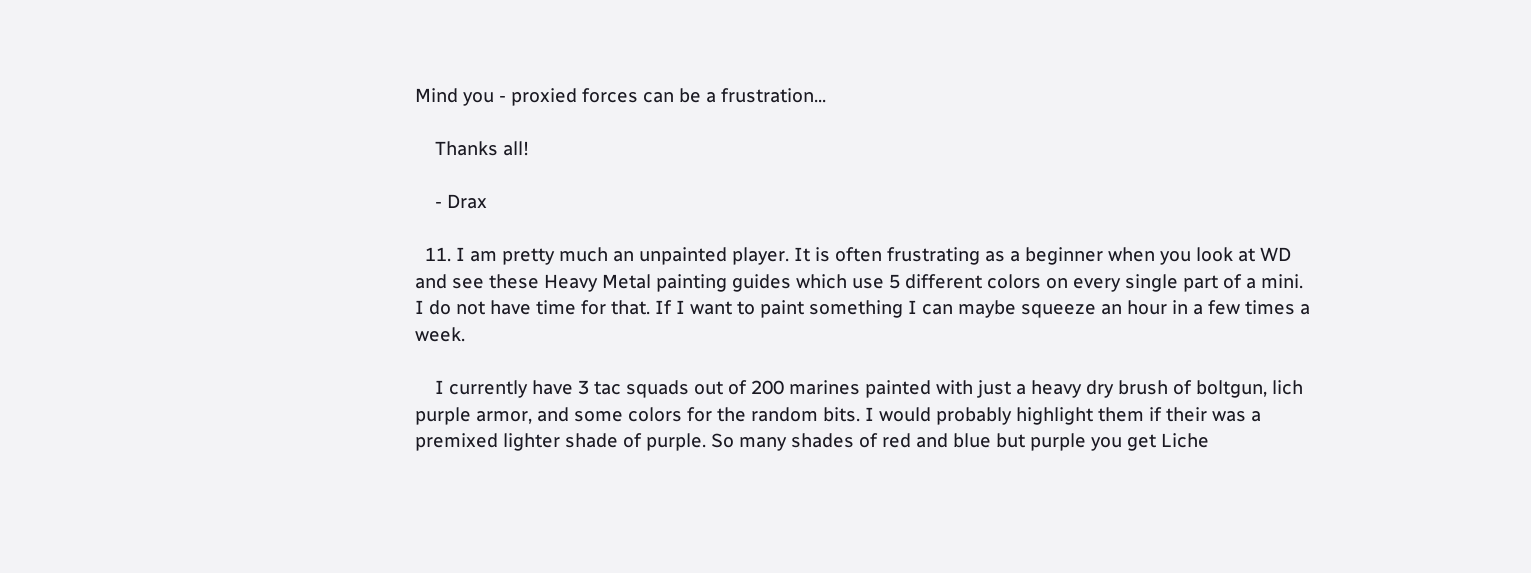Mind you - proxied forces can be a frustration...

    Thanks all!

    - Drax

  11. I am pretty much an unpainted player. It is often frustrating as a beginner when you look at WD and see these Heavy Metal painting guides which use 5 different colors on every single part of a mini. I do not have time for that. If I want to paint something I can maybe squeeze an hour in a few times a week.

    I currently have 3 tac squads out of 200 marines painted with just a heavy dry brush of boltgun, lich purple armor, and some colors for the random bits. I would probably highlight them if their was a premixed lighter shade of purple. So many shades of red and blue but purple you get Liche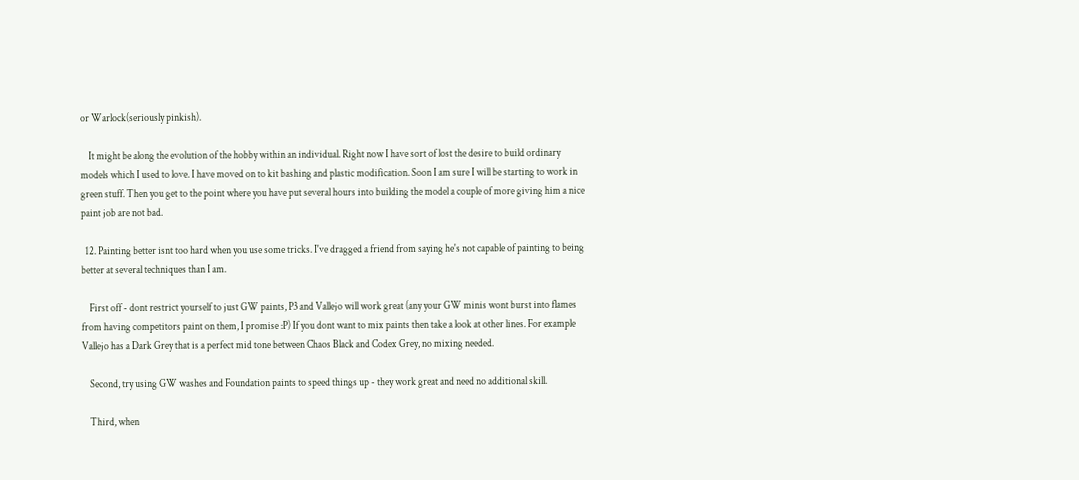or Warlock(seriously pinkish).

    It might be along the evolution of the hobby within an individual. Right now I have sort of lost the desire to build ordinary models which I used to love. I have moved on to kit bashing and plastic modification. Soon I am sure I will be starting to work in green stuff. Then you get to the point where you have put several hours into building the model a couple of more giving him a nice paint job are not bad.

  12. Painting better isnt too hard when you use some tricks. I've dragged a friend from saying he's not capable of painting to being better at several techniques than I am.

    First off - dont restrict yourself to just GW paints, P3 and Vallejo will work great (any your GW minis wont burst into flames from having competitors paint on them, I promise :P) If you dont want to mix paints then take a look at other lines. For example Vallejo has a Dark Grey that is a perfect mid tone between Chaos Black and Codex Grey, no mixing needed.

    Second, try using GW washes and Foundation paints to speed things up - they work great and need no additional skill.

    Third, when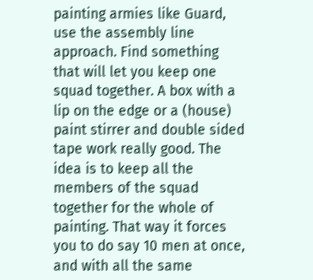painting armies like Guard, use the assembly line approach. Find something that will let you keep one squad together. A box with a lip on the edge or a (house) paint stirrer and double sided tape work really good. The idea is to keep all the members of the squad together for the whole of painting. That way it forces you to do say 10 men at once, and with all the same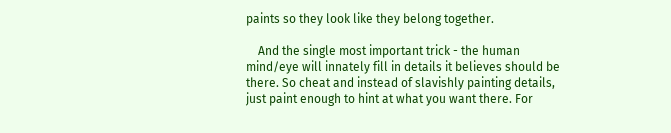paints so they look like they belong together.

    And the single most important trick - the human mind/eye will innately fill in details it believes should be there. So cheat and instead of slavishly painting details, just paint enough to hint at what you want there. For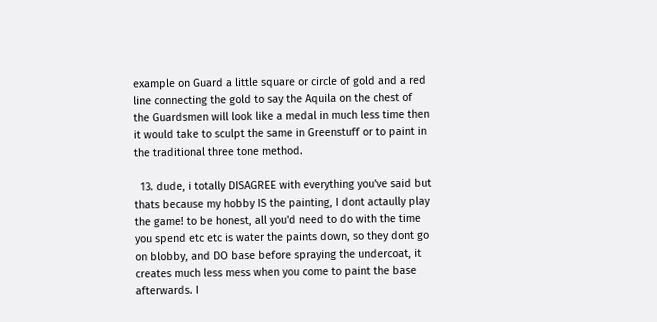example on Guard a little square or circle of gold and a red line connecting the gold to say the Aquila on the chest of the Guardsmen will look like a medal in much less time then it would take to sculpt the same in Greenstuff or to paint in the traditional three tone method.

  13. dude, i totally DISAGREE with everything you've said but thats because my hobby IS the painting, I dont actaully play the game! to be honest, all you'd need to do with the time you spend etc etc is water the paints down, so they dont go on blobby, and DO base before spraying the undercoat, it creates much less mess when you come to paint the base afterwards. I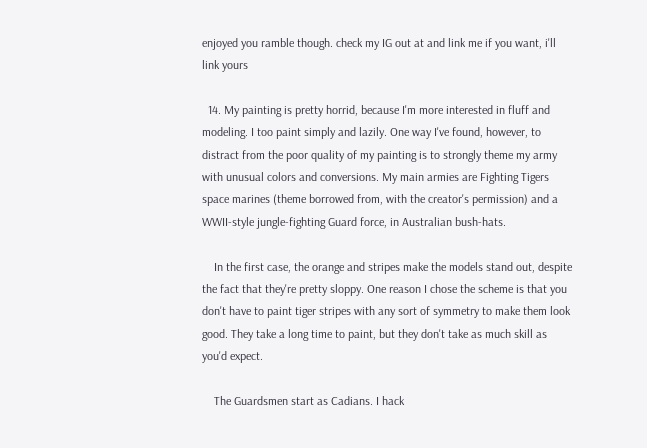enjoyed you ramble though. check my IG out at and link me if you want, i'll link yours

  14. My painting is pretty horrid, because I'm more interested in fluff and modeling. I too paint simply and lazily. One way I've found, however, to distract from the poor quality of my painting is to strongly theme my army with unusual colors and conversions. My main armies are Fighting Tigers space marines (theme borrowed from, with the creator's permission) and a WWII-style jungle-fighting Guard force, in Australian bush-hats.

    In the first case, the orange and stripes make the models stand out, despite the fact that they're pretty sloppy. One reason I chose the scheme is that you don't have to paint tiger stripes with any sort of symmetry to make them look good. They take a long time to paint, but they don't take as much skill as you'd expect.

    The Guardsmen start as Cadians. I hack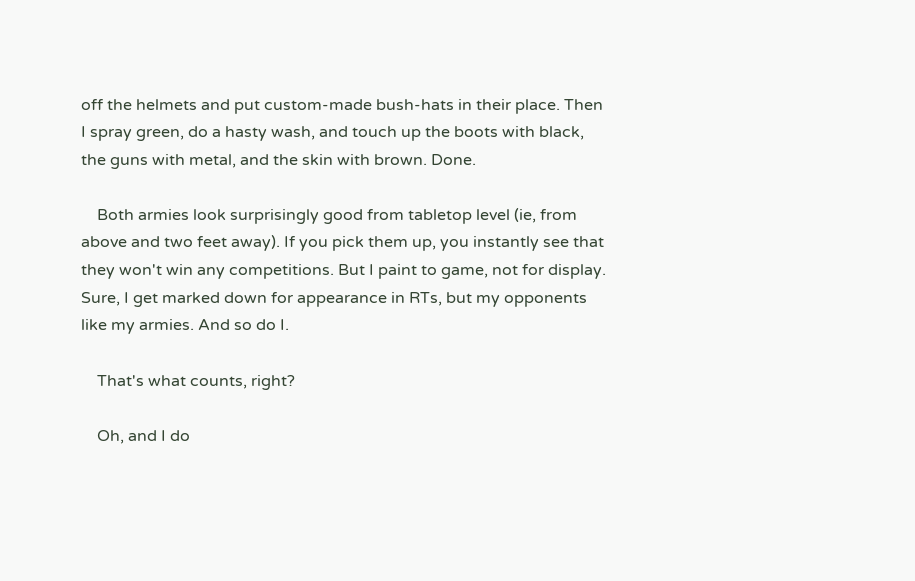off the helmets and put custom-made bush-hats in their place. Then I spray green, do a hasty wash, and touch up the boots with black, the guns with metal, and the skin with brown. Done.

    Both armies look surprisingly good from tabletop level (ie, from above and two feet away). If you pick them up, you instantly see that they won't win any competitions. But I paint to game, not for display. Sure, I get marked down for appearance in RTs, but my opponents like my armies. And so do I.

    That's what counts, right?

    Oh, and I do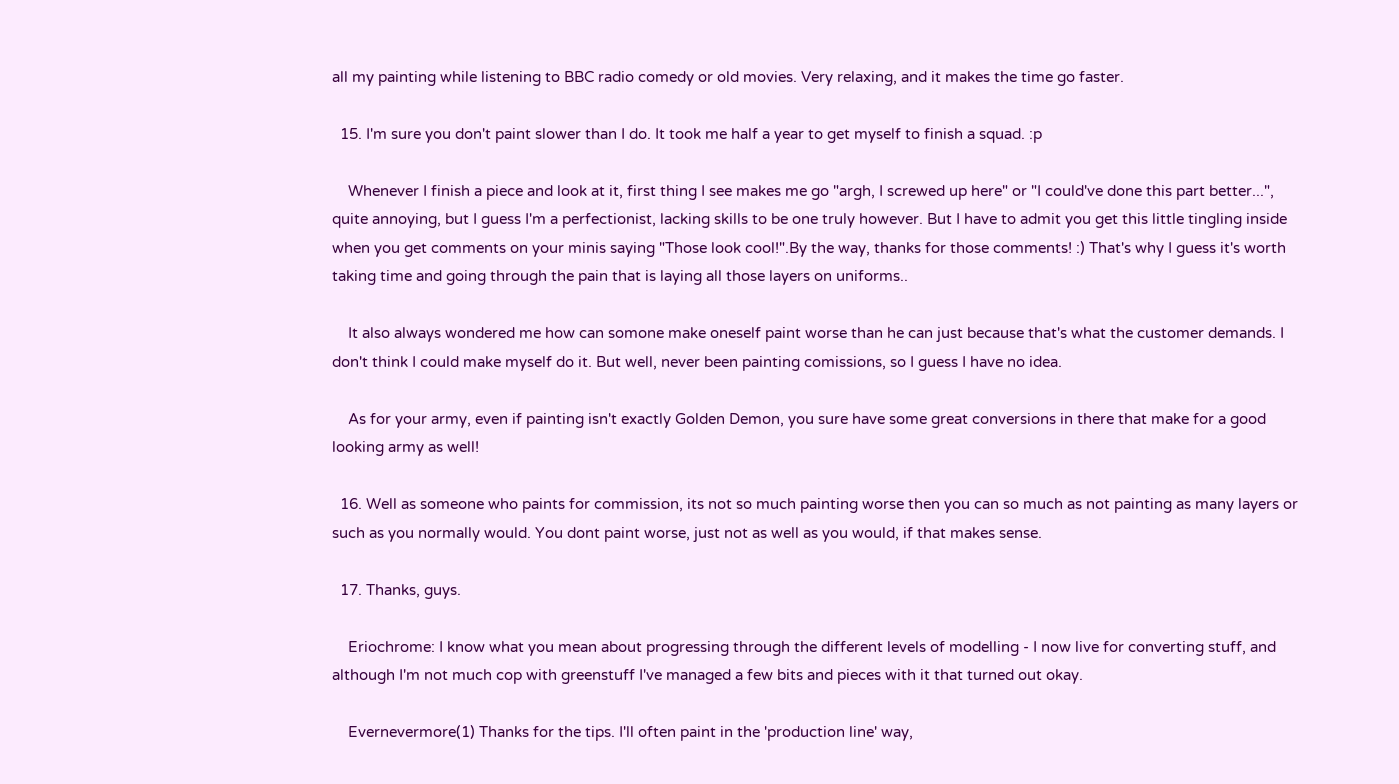all my painting while listening to BBC radio comedy or old movies. Very relaxing, and it makes the time go faster.

  15. I'm sure you don't paint slower than I do. It took me half a year to get myself to finish a squad. :p

    Whenever I finish a piece and look at it, first thing I see makes me go "argh, I screwed up here" or "I could've done this part better...", quite annoying, but I guess I'm a perfectionist, lacking skills to be one truly however. But I have to admit you get this little tingling inside when you get comments on your minis saying "Those look cool!".By the way, thanks for those comments! :) That's why I guess it's worth taking time and going through the pain that is laying all those layers on uniforms..

    It also always wondered me how can somone make oneself paint worse than he can just because that's what the customer demands. I don't think I could make myself do it. But well, never been painting comissions, so I guess I have no idea.

    As for your army, even if painting isn't exactly Golden Demon, you sure have some great conversions in there that make for a good looking army as well!

  16. Well as someone who paints for commission, its not so much painting worse then you can so much as not painting as many layers or such as you normally would. You dont paint worse, just not as well as you would, if that makes sense.

  17. Thanks, guys.

    Eriochrome: I know what you mean about progressing through the different levels of modelling - I now live for converting stuff, and although I'm not much cop with greenstuff I've managed a few bits and pieces with it that turned out okay.

    Evernevermore(1) Thanks for the tips. I'll often paint in the 'production line' way,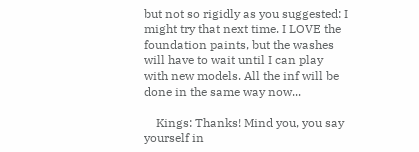but not so rigidly as you suggested: I might try that next time. I LOVE the foundation paints, but the washes will have to wait until I can play with new models. All the inf will be done in the same way now...

    Kings: Thanks! Mind you, you say yourself in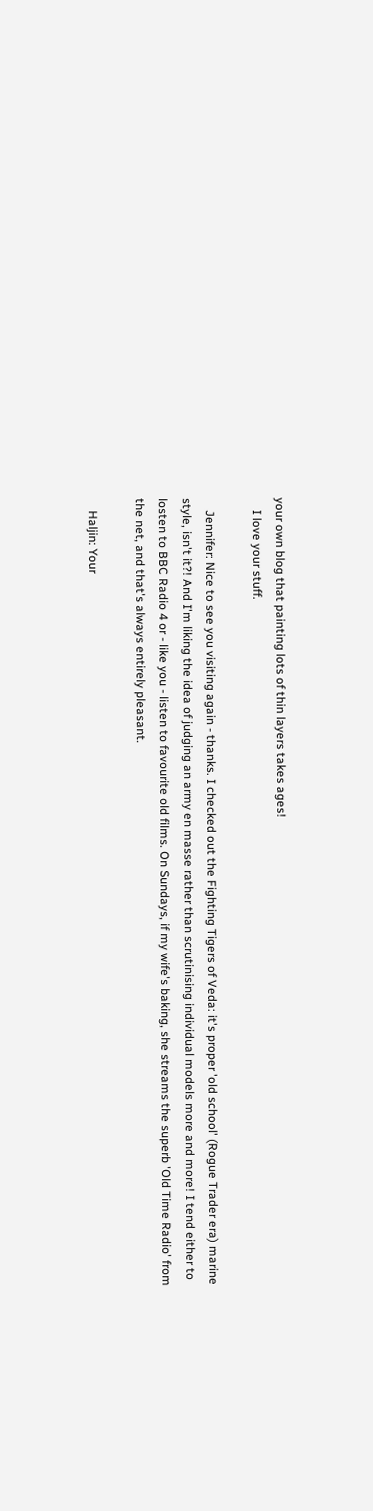your own blog that painting lots of thin layers takes ages!
    I love your stuff.

    Jennifer: Nice to see you visiting again - thanks. I checked out the Fighting Tigers of Veda: it's proper 'old school' (Rogue Trader era) marine style, isn't it?! And I'm liking the idea of judging an army en masse rather than scrutinising individual models more and more! I tend either to losten to BBC Radio 4 or - like you - listen to favourite old films. On Sundays, if my wife's baking, she streams the superb 'Old Time Radio' from the net, and that's always entirely pleasant.

    Haljin: Your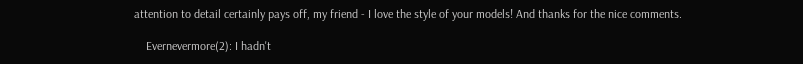attention to detail certainly pays off, my friend - I love the style of your models! And thanks for the nice comments.

    Evernevermore(2): I hadn't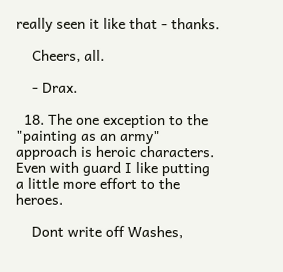really seen it like that - thanks.

    Cheers, all.

    - Drax.

  18. The one exception to the "painting as an army" approach is heroic characters. Even with guard I like putting a little more effort to the heroes.

    Dont write off Washes,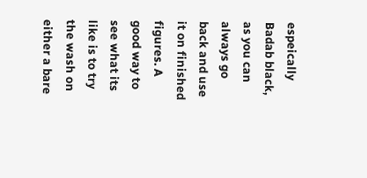espeically Badab black, as you can always go back and use it on finished figures. A good way to see what its like is to try the wash on either a bare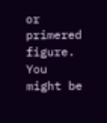or primered figure. You might be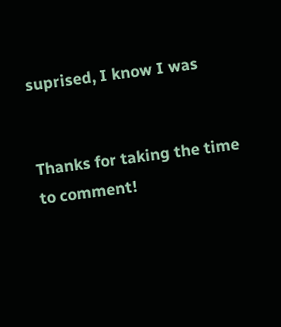suprised, I know I was


Thanks for taking the time to comment!